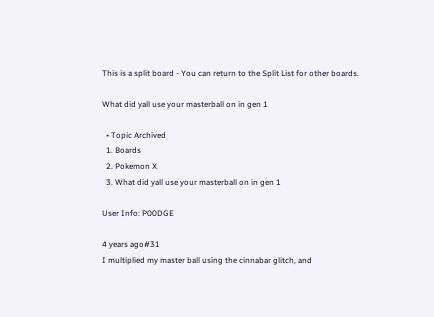This is a split board - You can return to the Split List for other boards.

What did yall use your masterball on in gen 1

  • Topic Archived
  1. Boards
  2. Pokemon X
  3. What did yall use your masterball on in gen 1

User Info: P00DGE

4 years ago#31
I multiplied my master ball using the cinnabar glitch, and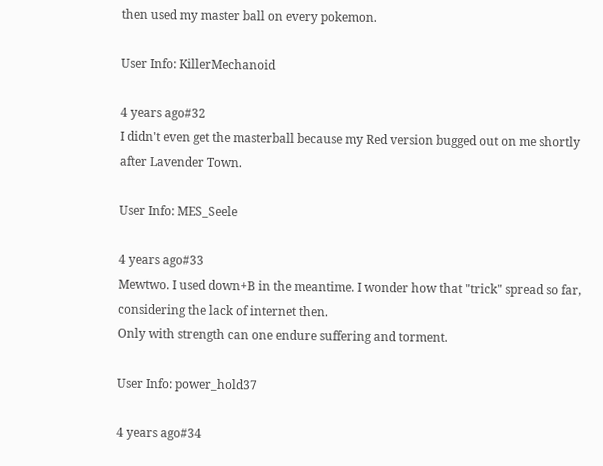then used my master ball on every pokemon.

User Info: KillerMechanoid

4 years ago#32
I didn't even get the masterball because my Red version bugged out on me shortly after Lavender Town.

User Info: MES_Seele

4 years ago#33
Mewtwo. I used down+B in the meantime. I wonder how that "trick" spread so far, considering the lack of internet then.
Only with strength can one endure suffering and torment.

User Info: power_hold37

4 years ago#34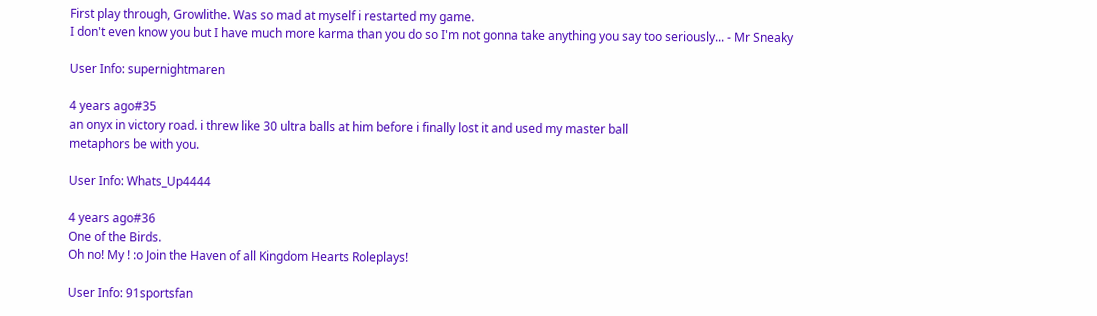First play through, Growlithe. Was so mad at myself i restarted my game.
I don't even know you but I have much more karma than you do so I'm not gonna take anything you say too seriously... - Mr Sneaky

User Info: supernightmaren

4 years ago#35
an onyx in victory road. i threw like 30 ultra balls at him before i finally lost it and used my master ball
metaphors be with you.

User Info: Whats_Up4444

4 years ago#36
One of the Birds.
Oh no! My ! :o Join the Haven of all Kingdom Hearts Roleplays!

User Info: 91sportsfan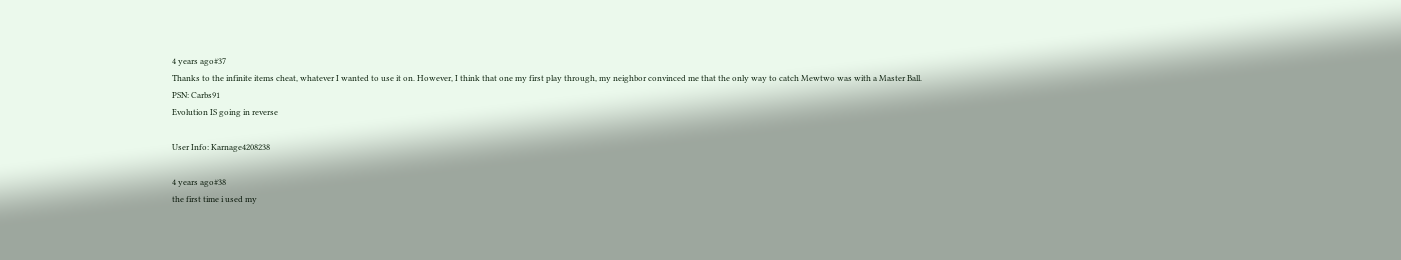4 years ago#37
Thanks to the infinite items cheat, whatever I wanted to use it on. However, I think that one my first play through, my neighbor convinced me that the only way to catch Mewtwo was with a Master Ball.
PSN: Carbs91
Evolution IS going in reverse

User Info: Karnage4208238

4 years ago#38
the first time i used my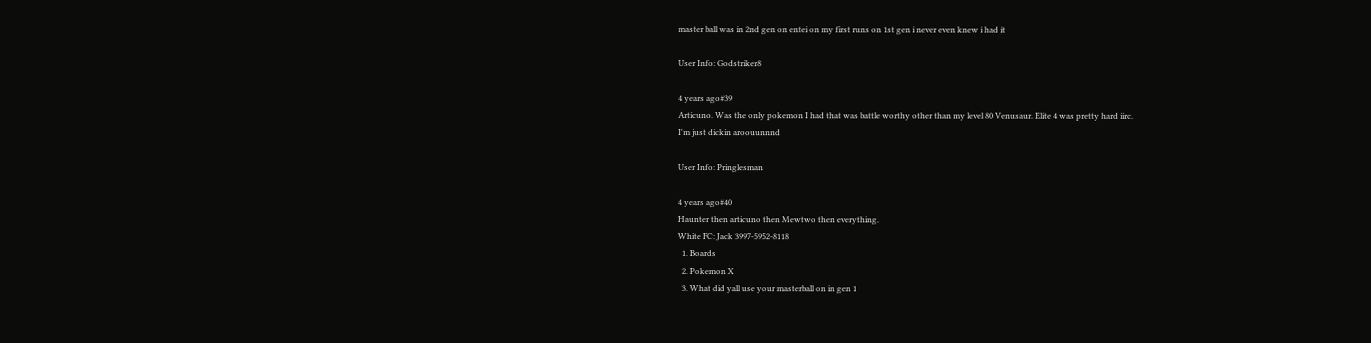master ball was in 2nd gen on entei on my first runs on 1st gen i never even knew i had it

User Info: Godstriker8

4 years ago#39
Articuno. Was the only pokemon I had that was battle worthy other than my level 80 Venusaur. Elite 4 was pretty hard iirc.
I'm just dickin aroouunnnd

User Info: Pringlesman

4 years ago#40
Haunter then articuno then Mewtwo then everything.
White FC: Jack 3997-5952-8118
  1. Boards
  2. Pokemon X
  3. What did yall use your masterball on in gen 1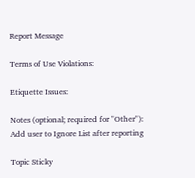Report Message

Terms of Use Violations:

Etiquette Issues:

Notes (optional; required for "Other"):
Add user to Ignore List after reporting

Topic Sticky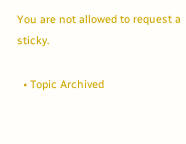You are not allowed to request a sticky.

  • Topic Archived